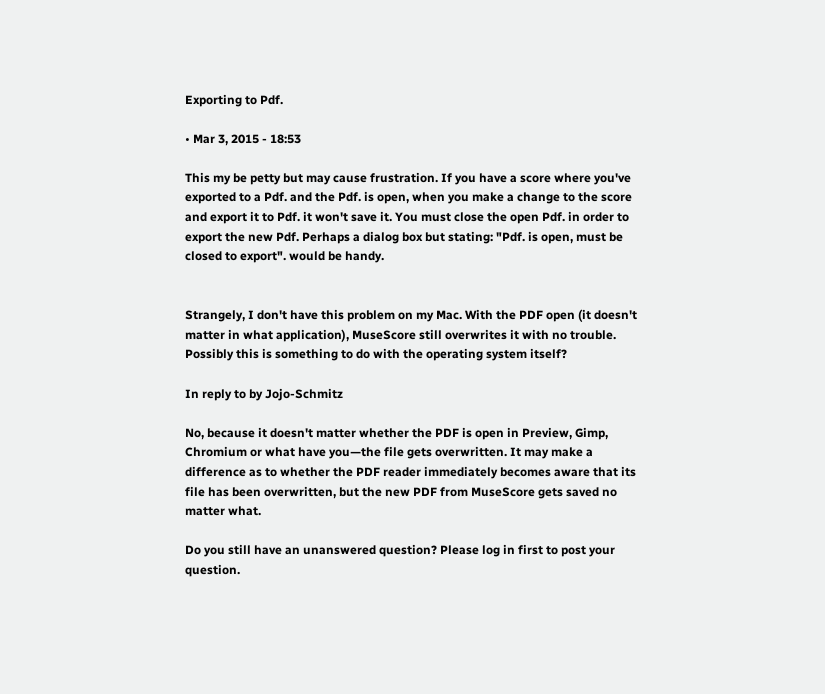Exporting to Pdf.

• Mar 3, 2015 - 18:53

This my be petty but may cause frustration. If you have a score where you've exported to a Pdf. and the Pdf. is open, when you make a change to the score and export it to Pdf. it won't save it. You must close the open Pdf. in order to export the new Pdf. Perhaps a dialog box but stating: "Pdf. is open, must be closed to export". would be handy.


Strangely, I don't have this problem on my Mac. With the PDF open (it doesn't matter in what application), MuseScore still overwrites it with no trouble. Possibly this is something to do with the operating system itself?

In reply to by Jojo-Schmitz

No, because it doesn't matter whether the PDF is open in Preview, Gimp, Chromium or what have you—the file gets overwritten. It may make a difference as to whether the PDF reader immediately becomes aware that its file has been overwritten, but the new PDF from MuseScore gets saved no matter what.

Do you still have an unanswered question? Please log in first to post your question.